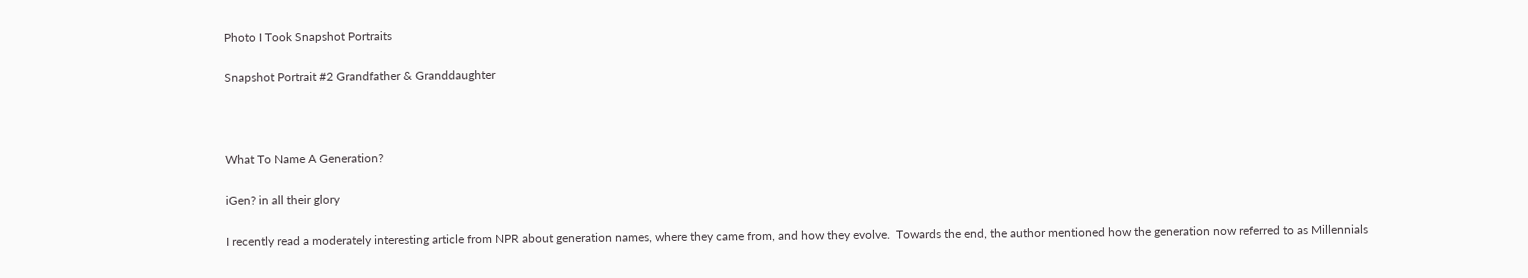Photo I Took Snapshot Portraits

Snapshot Portrait #2 Grandfather & Granddaughter



What To Name A Generation?

iGen? in all their glory

I recently read a moderately interesting article from NPR about generation names, where they came from, and how they evolve.  Towards the end, the author mentioned how the generation now referred to as Millennials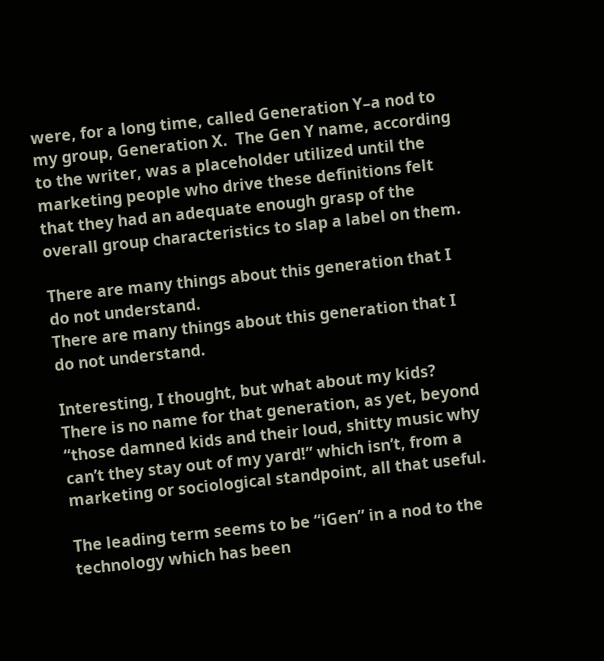were, for a long time, called Generation Y–a nod to my group, Generation X.  The Gen Y name, according to the writer, was a placeholder utilized until the marketing people who drive these definitions felt that they had an adequate enough grasp of the overall group characteristics to slap a label on them.

There are many things about this generation that I do not understand.
There are many things about this generation that I do not understand.

Interesting, I thought, but what about my kids?  There is no name for that generation, as yet, beyond “those damned kids and their loud, shitty music why can’t they stay out of my yard!” which isn’t, from a marketing or sociological standpoint, all that useful.

The leading term seems to be “iGen” in a nod to the technology which has been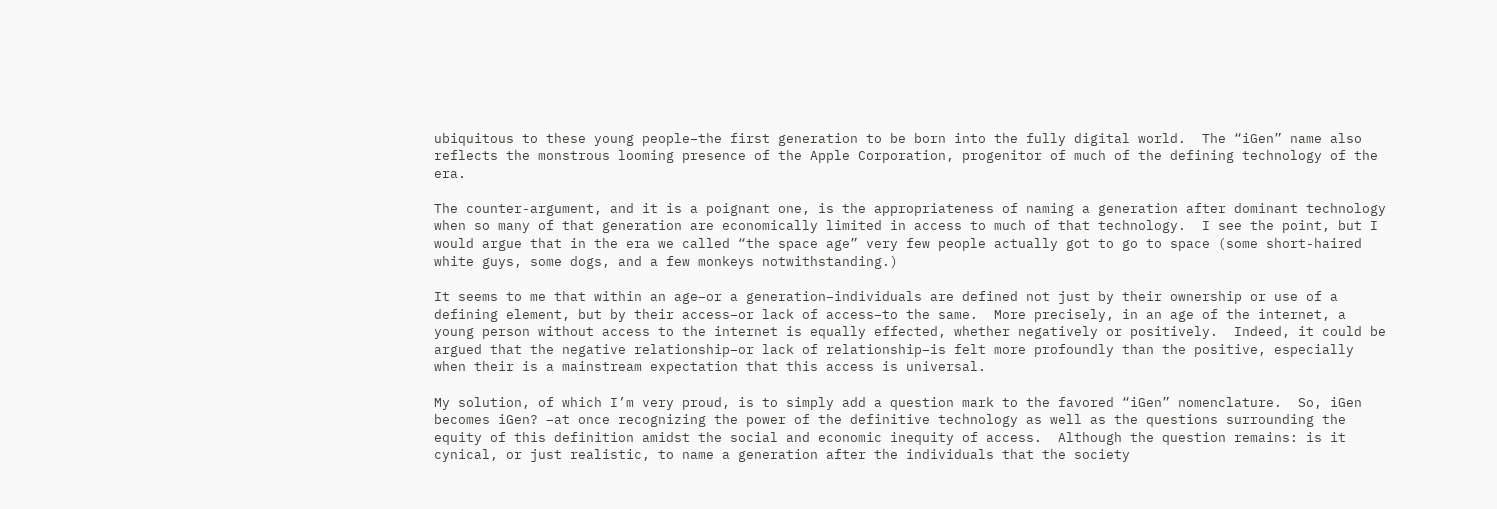ubiquitous to these young people–the first generation to be born into the fully digital world.  The “iGen” name also reflects the monstrous looming presence of the Apple Corporation, progenitor of much of the defining technology of the era.

The counter-argument, and it is a poignant one, is the appropriateness of naming a generation after dominant technology when so many of that generation are economically limited in access to much of that technology.  I see the point, but I would argue that in the era we called “the space age” very few people actually got to go to space (some short-haired white guys, some dogs, and a few monkeys notwithstanding.)

It seems to me that within an age–or a generation–individuals are defined not just by their ownership or use of a defining element, but by their access–or lack of access–to the same.  More precisely, in an age of the internet, a young person without access to the internet is equally effected, whether negatively or positively.  Indeed, it could be argued that the negative relationship–or lack of relationship–is felt more profoundly than the positive, especially when their is a mainstream expectation that this access is universal.

My solution, of which I’m very proud, is to simply add a question mark to the favored “iGen” nomenclature.  So, iGen becomes iGen? –at once recognizing the power of the definitive technology as well as the questions surrounding the equity of this definition amidst the social and economic inequity of access.  Although the question remains: is it cynical, or just realistic, to name a generation after the individuals that the society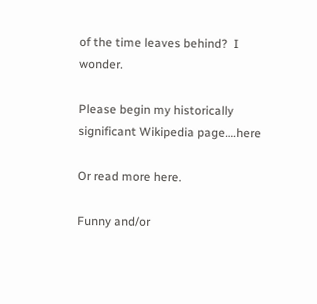of the time leaves behind?  I wonder.

Please begin my historically significant Wikipedia page….here

Or read more here.

Funny and/or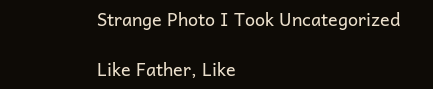Strange Photo I Took Uncategorized

Like Father, Like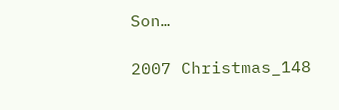Son…

2007 Christmas_148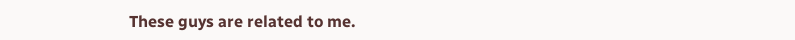These guys are related to me.